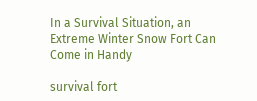In a Survival Situation, an Extreme Winter Snow Fort Can Come in Handy

survival fort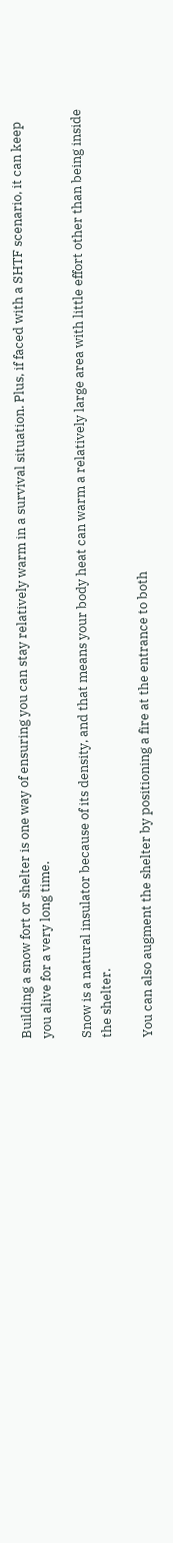Building a snow fort or shelter is one way of ensuring you can stay relatively warm in a survival situation. Plus, if faced with a SHTF scenario, it can keep you alive for a very long time.

Snow is a natural insulator because of its density, and that means your body heat can warm a relatively large area with little effort other than being inside the shelter.

You can also augment the shelter by positioning a fire at the entrance to both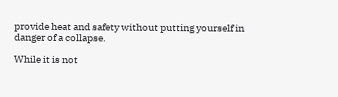provide heat and safety without putting yourself in danger of a collapse.

While it is not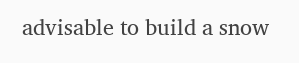advisable to build a snow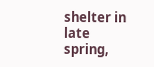shelter in late spring,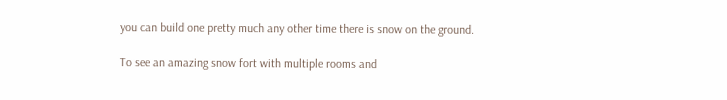you can build one pretty much any other time there is snow on the ground.

To see an amazing snow fort with multiple rooms and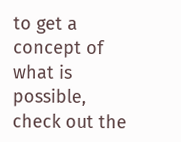to get a concept of what is possible, check out the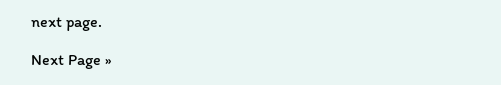next page.

Next Page »